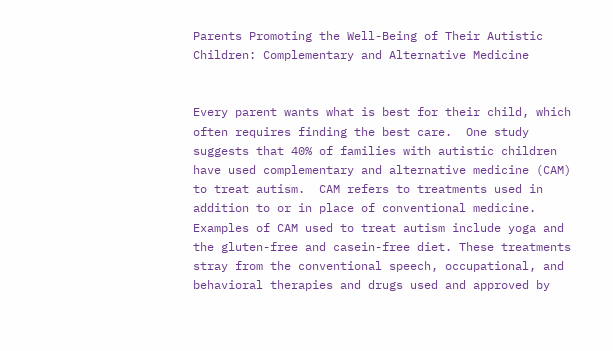Parents Promoting the Well-Being of Their Autistic Children: Complementary and Alternative Medicine


Every parent wants what is best for their child, which often requires finding the best care.  One study suggests that 40% of families with autistic children have used complementary and alternative medicine (CAM) to treat autism.  CAM refers to treatments used in addition to or in place of conventional medicine. Examples of CAM used to treat autism include yoga and the gluten-free and casein-free diet. These treatments stray from the conventional speech, occupational, and behavioral therapies and drugs used and approved by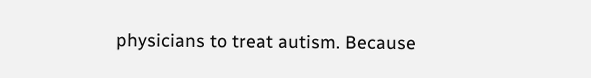physicians to treat autism. Because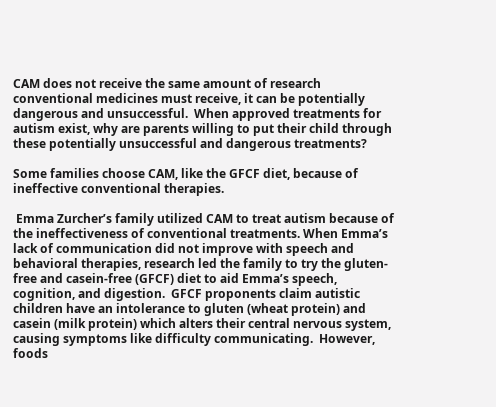CAM does not receive the same amount of research conventional medicines must receive, it can be potentially dangerous and unsuccessful.  When approved treatments for autism exist, why are parents willing to put their child through these potentially unsuccessful and dangerous treatments?

Some families choose CAM, like the GFCF diet, because of ineffective conventional therapies.

 Emma Zurcher’s family utilized CAM to treat autism because of the ineffectiveness of conventional treatments. When Emma’s lack of communication did not improve with speech and behavioral therapies, research led the family to try the gluten-free and casein-free (GFCF) diet to aid Emma’s speech, cognition, and digestion.  GFCF proponents claim autistic children have an intolerance to gluten (wheat protein) and casein (milk protein) which alters their central nervous system, causing symptoms like difficulty communicating.  However, foods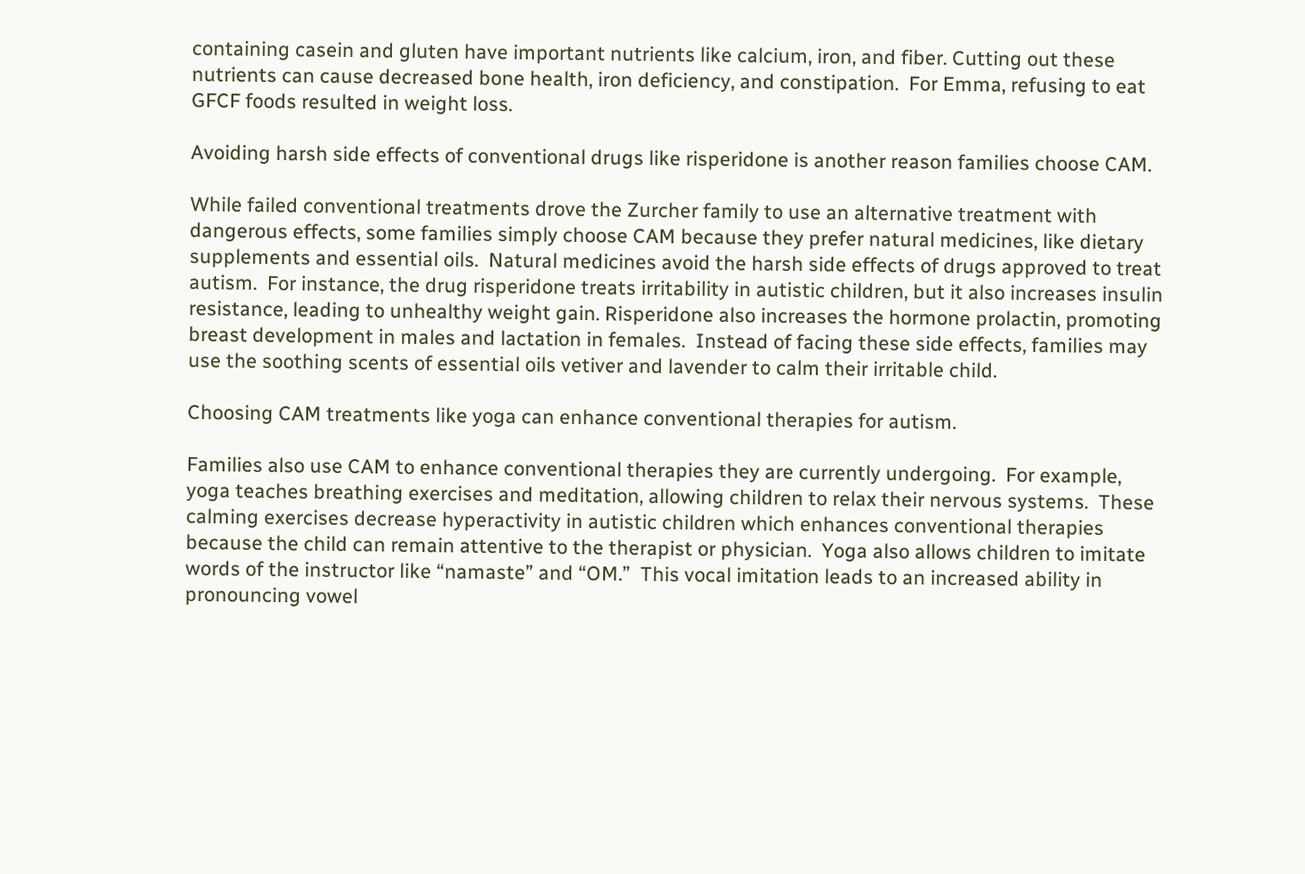containing casein and gluten have important nutrients like calcium, iron, and fiber. Cutting out these nutrients can cause decreased bone health, iron deficiency, and constipation.  For Emma, refusing to eat GFCF foods resulted in weight loss.

Avoiding harsh side effects of conventional drugs like risperidone is another reason families choose CAM.

While failed conventional treatments drove the Zurcher family to use an alternative treatment with dangerous effects, some families simply choose CAM because they prefer natural medicines, like dietary supplements and essential oils.  Natural medicines avoid the harsh side effects of drugs approved to treat autism.  For instance, the drug risperidone treats irritability in autistic children, but it also increases insulin resistance, leading to unhealthy weight gain. Risperidone also increases the hormone prolactin, promoting breast development in males and lactation in females.  Instead of facing these side effects, families may use the soothing scents of essential oils vetiver and lavender to calm their irritable child.

Choosing CAM treatments like yoga can enhance conventional therapies for autism.

Families also use CAM to enhance conventional therapies they are currently undergoing.  For example, yoga teaches breathing exercises and meditation, allowing children to relax their nervous systems.  These calming exercises decrease hyperactivity in autistic children which enhances conventional therapies because the child can remain attentive to the therapist or physician.  Yoga also allows children to imitate words of the instructor like “namaste” and “OM.”  This vocal imitation leads to an increased ability in pronouncing vowel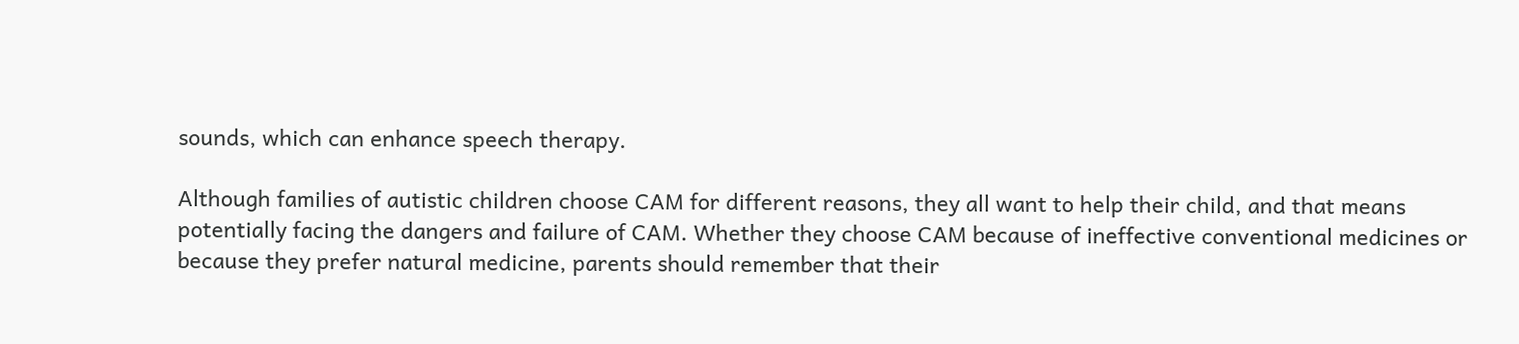sounds, which can enhance speech therapy.

Although families of autistic children choose CAM for different reasons, they all want to help their child, and that means potentially facing the dangers and failure of CAM. Whether they choose CAM because of ineffective conventional medicines or because they prefer natural medicine, parents should remember that their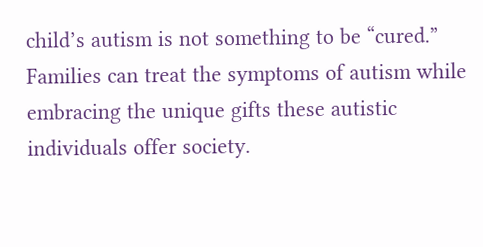child’s autism is not something to be “cured.”  Families can treat the symptoms of autism while embracing the unique gifts these autistic individuals offer society.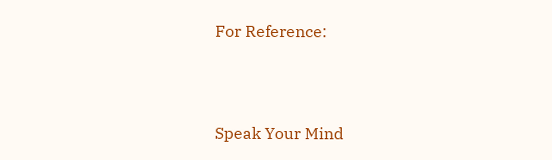For Reference:



Speak Your Mind